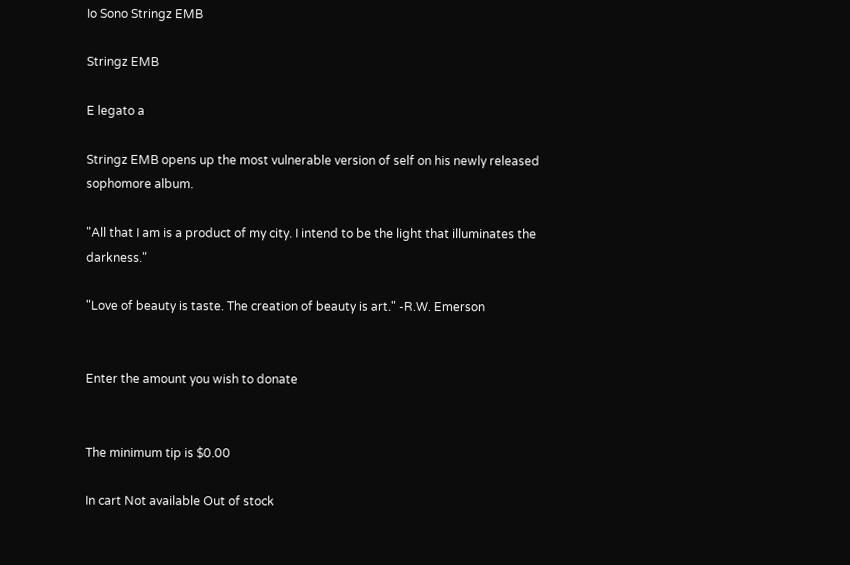Io Sono Stringz EMB

Stringz EMB

E legato a

Stringz EMB opens up the most vulnerable version of self on his newly released sophomore album.

"All that I am is a product of my city. I intend to be the light that illuminates the darkness."

"Love of beauty is taste. The creation of beauty is art." -R.W. Emerson


Enter the amount you wish to donate


The minimum tip is $0.00

In cart Not available Out of stock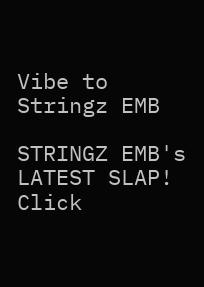Vibe to Stringz EMB

STRINGZ EMB's LATEST SLAP! Click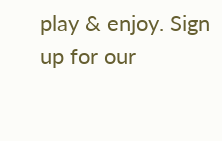play & enjoy. Sign up for our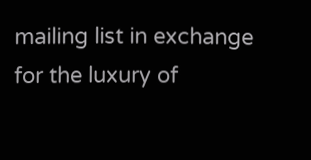mailing list in exchange for the luxury of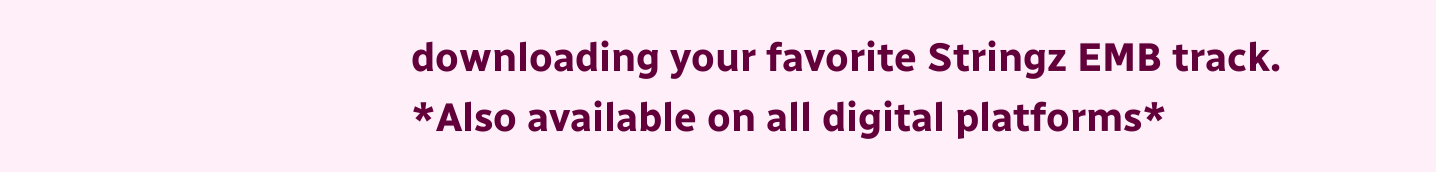downloading your favorite Stringz EMB track. *Also available on all digital platforms*